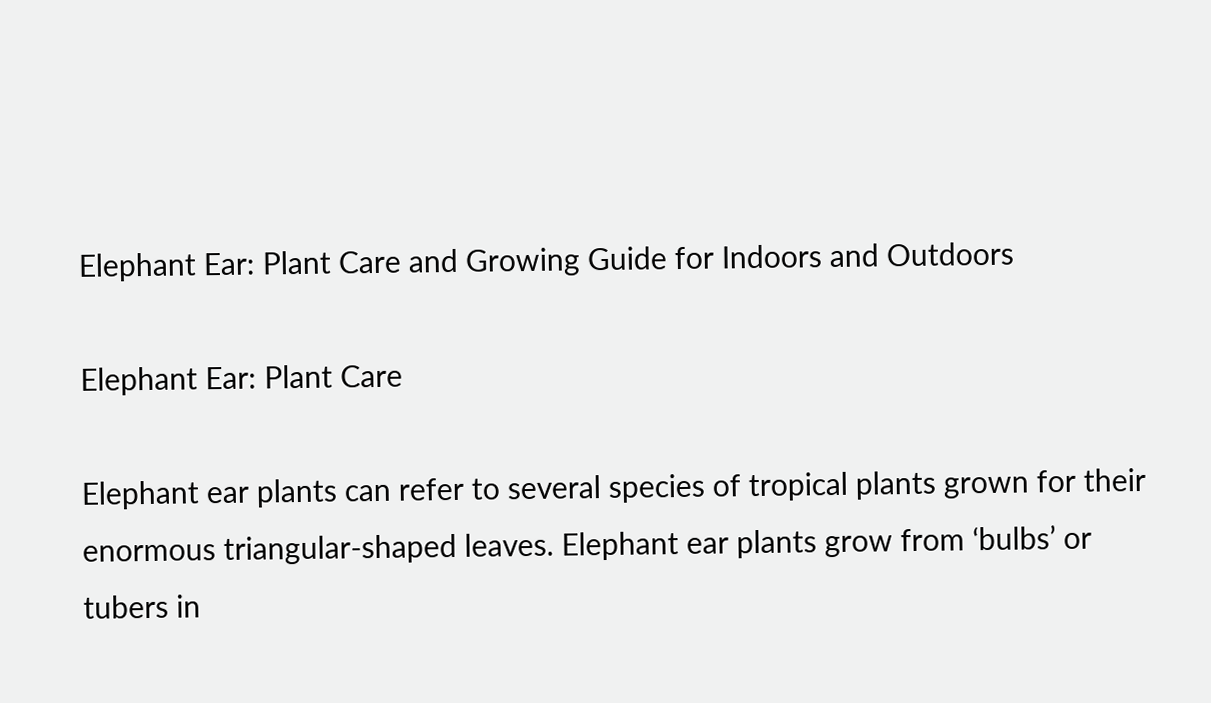Elephant Ear: Plant Care and Growing Guide for Indoors and Outdoors

Elephant Ear: Plant Care

Elephant ear plants can refer to several species of tropical plants grown for their enormous triangular-shaped leaves. Elephant ear plants grow from ‘bulbs’ or tubers in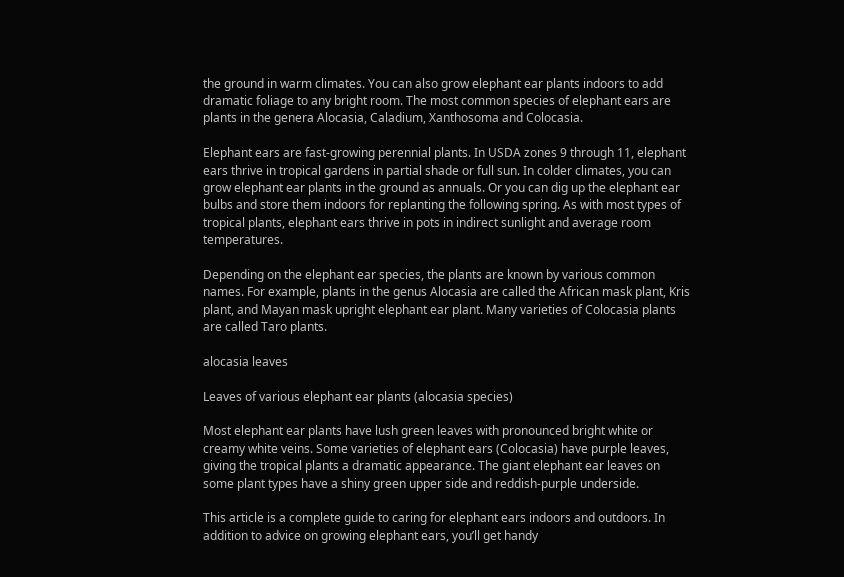the ground in warm climates. You can also grow elephant ear plants indoors to add dramatic foliage to any bright room. The most common species of elephant ears are plants in the genera Alocasia, Caladium, Xanthosoma and Colocasia.

Elephant ears are fast-growing perennial plants. In USDA zones 9 through 11, elephant ears thrive in tropical gardens in partial shade or full sun. In colder climates, you can grow elephant ear plants in the ground as annuals. Or you can dig up the elephant ear bulbs and store them indoors for replanting the following spring. As with most types of tropical plants, elephant ears thrive in pots in indirect sunlight and average room temperatures.

Depending on the elephant ear species, the plants are known by various common names. For example, plants in the genus Alocasia are called the African mask plant, Kris plant, and Mayan mask upright elephant ear plant. Many varieties of Colocasia plants are called Taro plants.

alocasia leaves

Leaves of various elephant ear plants (alocasia species)

Most elephant ear plants have lush green leaves with pronounced bright white or creamy white veins. Some varieties of elephant ears (Colocasia) have purple leaves, giving the tropical plants a dramatic appearance. The giant elephant ear leaves on some plant types have a shiny green upper side and reddish-purple underside.

This article is a complete guide to caring for elephant ears indoors and outdoors. In addition to advice on growing elephant ears, you’ll get handy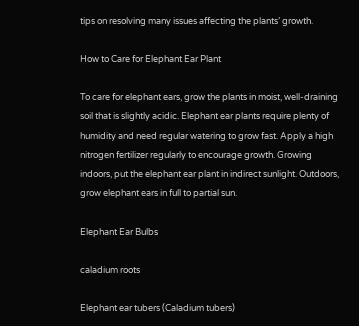tips on resolving many issues affecting the plants’ growth.

How to Care for Elephant Ear Plant

To care for elephant ears, grow the plants in moist, well-draining soil that is slightly acidic. Elephant ear plants require plenty of humidity and need regular watering to grow fast. Apply a high nitrogen fertilizer regularly to encourage growth. Growing indoors, put the elephant ear plant in indirect sunlight. Outdoors, grow elephant ears in full to partial sun.

Elephant Ear Bulbs

caladium roots

Elephant ear tubers (Caladium tubers)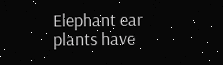Elephant ear plants have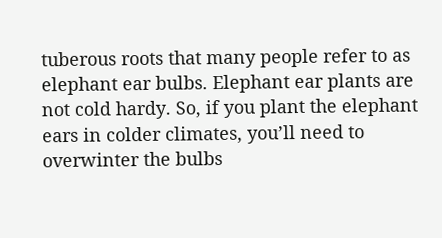tuberous roots that many people refer to as elephant ear bulbs. Elephant ear plants are not cold hardy. So, if you plant the elephant ears in colder climates, you’ll need to overwinter the bulbs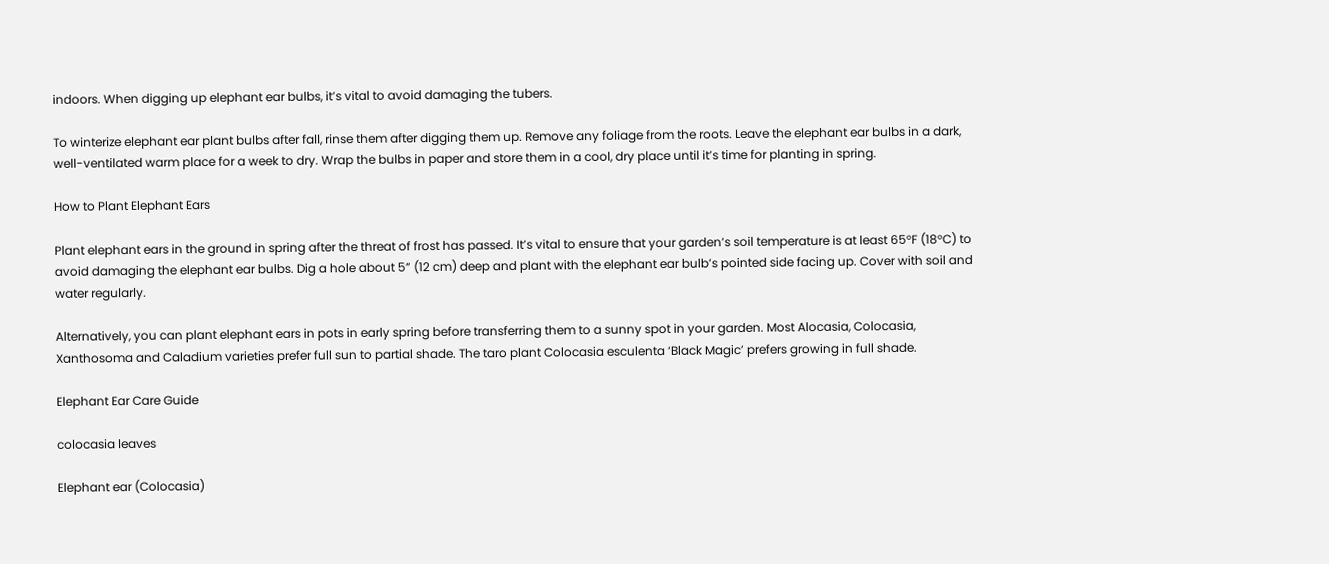indoors. When digging up elephant ear bulbs, it’s vital to avoid damaging the tubers.

To winterize elephant ear plant bulbs after fall, rinse them after digging them up. Remove any foliage from the roots. Leave the elephant ear bulbs in a dark, well-ventilated warm place for a week to dry. Wrap the bulbs in paper and store them in a cool, dry place until it’s time for planting in spring.

How to Plant Elephant Ears

Plant elephant ears in the ground in spring after the threat of frost has passed. It’s vital to ensure that your garden’s soil temperature is at least 65°F (18°C) to avoid damaging the elephant ear bulbs. Dig a hole about 5” (12 cm) deep and plant with the elephant ear bulb’s pointed side facing up. Cover with soil and water regularly.

Alternatively, you can plant elephant ears in pots in early spring before transferring them to a sunny spot in your garden. Most Alocasia, Colocasia, Xanthosoma and Caladium varieties prefer full sun to partial shade. The taro plant Colocasia esculenta ‘Black Magic’ prefers growing in full shade.

Elephant Ear Care Guide

colocasia leaves

Elephant ear (Colocasia)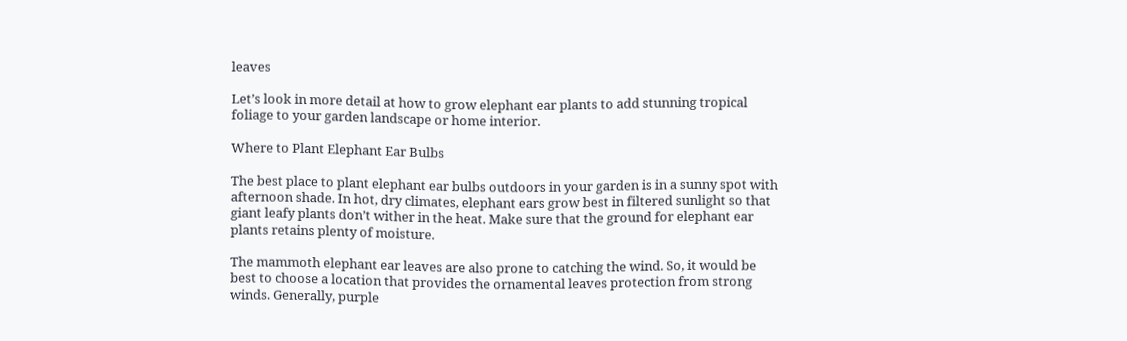leaves

Let’s look in more detail at how to grow elephant ear plants to add stunning tropical foliage to your garden landscape or home interior.

Where to Plant Elephant Ear Bulbs

The best place to plant elephant ear bulbs outdoors in your garden is in a sunny spot with afternoon shade. In hot, dry climates, elephant ears grow best in filtered sunlight so that giant leafy plants don’t wither in the heat. Make sure that the ground for elephant ear plants retains plenty of moisture.

The mammoth elephant ear leaves are also prone to catching the wind. So, it would be best to choose a location that provides the ornamental leaves protection from strong winds. Generally, purple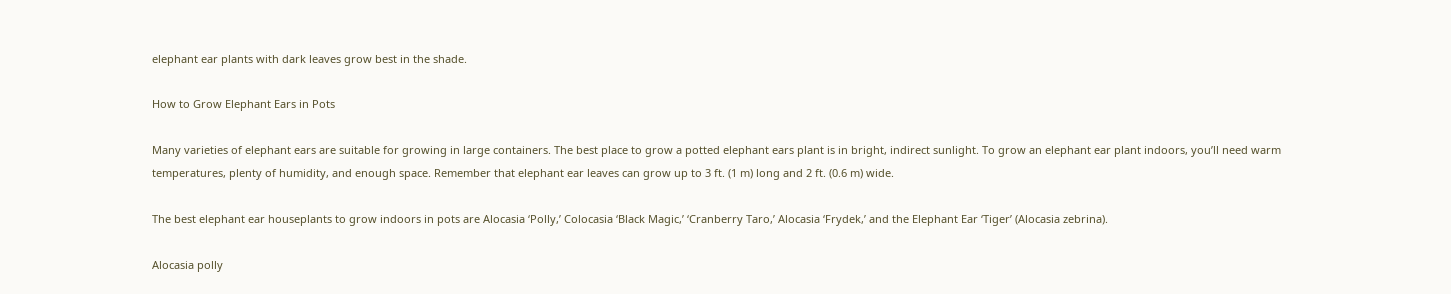elephant ear plants with dark leaves grow best in the shade.

How to Grow Elephant Ears in Pots

Many varieties of elephant ears are suitable for growing in large containers. The best place to grow a potted elephant ears plant is in bright, indirect sunlight. To grow an elephant ear plant indoors, you’ll need warm temperatures, plenty of humidity, and enough space. Remember that elephant ear leaves can grow up to 3 ft. (1 m) long and 2 ft. (0.6 m) wide.

The best elephant ear houseplants to grow indoors in pots are Alocasia ‘Polly,’ Colocasia ‘Black Magic,’ ‘Cranberry Taro,’ Alocasia ‘Frydek,’ and the Elephant Ear ‘Tiger’ (Alocasia zebrina).

Alocasia polly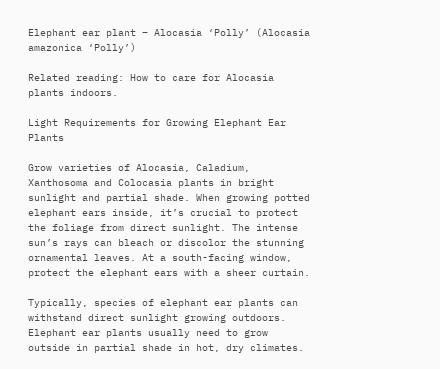Elephant ear plant – Alocasia ‘Polly’ (Alocasia amazonica ‘Polly’)

Related reading: How to care for Alocasia plants indoors.

Light Requirements for Growing Elephant Ear Plants

Grow varieties of Alocasia, Caladium, Xanthosoma and Colocasia plants in bright sunlight and partial shade. When growing potted elephant ears inside, it’s crucial to protect the foliage from direct sunlight. The intense sun’s rays can bleach or discolor the stunning ornamental leaves. At a south-facing window, protect the elephant ears with a sheer curtain.

Typically, species of elephant ear plants can withstand direct sunlight growing outdoors. Elephant ear plants usually need to grow outside in partial shade in hot, dry climates.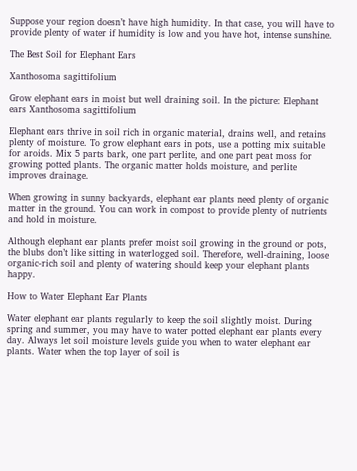Suppose your region doesn’t have high humidity. In that case, you will have to provide plenty of water if humidity is low and you have hot, intense sunshine.

The Best Soil for Elephant Ears

Xanthosoma sagittifolium

Grow elephant ears in moist but well draining soil. In the picture: Elephant ears Xanthosoma sagittifolium

Elephant ears thrive in soil rich in organic material, drains well, and retains plenty of moisture. To grow elephant ears in pots, use a potting mix suitable for aroids. Mix 5 parts bark, one part perlite, and one part peat moss for growing potted plants. The organic matter holds moisture, and perlite improves drainage.

When growing in sunny backyards, elephant ear plants need plenty of organic matter in the ground. You can work in compost to provide plenty of nutrients and hold in moisture.

Although elephant ear plants prefer moist soil growing in the ground or pots, the blubs don’t like sitting in waterlogged soil. Therefore, well-draining, loose organic-rich soil and plenty of watering should keep your elephant plants happy.

How to Water Elephant Ear Plants

Water elephant ear plants regularly to keep the soil slightly moist. During spring and summer, you may have to water potted elephant ear plants every day. Always let soil moisture levels guide you when to water elephant ear plants. Water when the top layer of soil is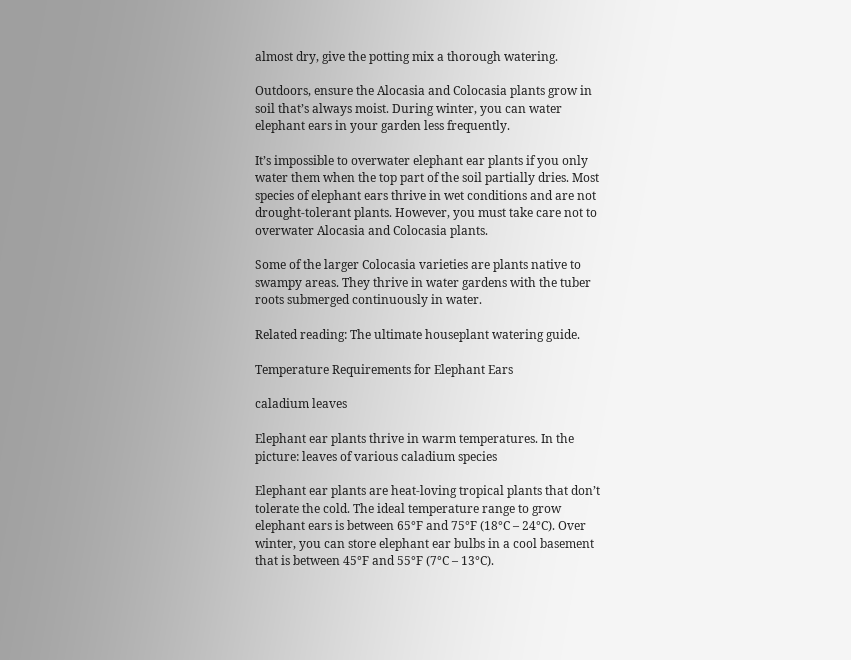almost dry, give the potting mix a thorough watering.

Outdoors, ensure the Alocasia and Colocasia plants grow in soil that’s always moist. During winter, you can water elephant ears in your garden less frequently.

It’s impossible to overwater elephant ear plants if you only water them when the top part of the soil partially dries. Most species of elephant ears thrive in wet conditions and are not drought-tolerant plants. However, you must take care not to overwater Alocasia and Colocasia plants.

Some of the larger Colocasia varieties are plants native to swampy areas. They thrive in water gardens with the tuber roots submerged continuously in water.

Related reading: The ultimate houseplant watering guide.

Temperature Requirements for Elephant Ears

caladium leaves

Elephant ear plants thrive in warm temperatures. In the picture: leaves of various caladium species

Elephant ear plants are heat-loving tropical plants that don’t tolerate the cold. The ideal temperature range to grow elephant ears is between 65°F and 75°F (18°C – 24°C). Over winter, you can store elephant ear bulbs in a cool basement that is between 45°F and 55°F (7°C – 13°C).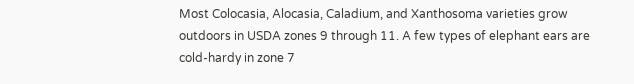Most Colocasia, Alocasia, Caladium, and Xanthosoma varieties grow outdoors in USDA zones 9 through 11. A few types of elephant ears are cold-hardy in zone 7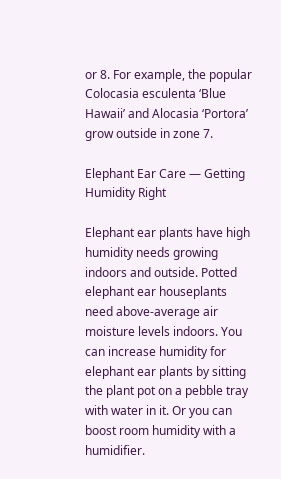or 8. For example, the popular Colocasia esculenta ‘Blue Hawaii’ and Alocasia ‘Portora’ grow outside in zone 7.

Elephant Ear Care — Getting Humidity Right

Elephant ear plants have high humidity needs growing indoors and outside. Potted elephant ear houseplants need above-average air moisture levels indoors. You can increase humidity for elephant ear plants by sitting the plant pot on a pebble tray with water in it. Or you can boost room humidity with a humidifier.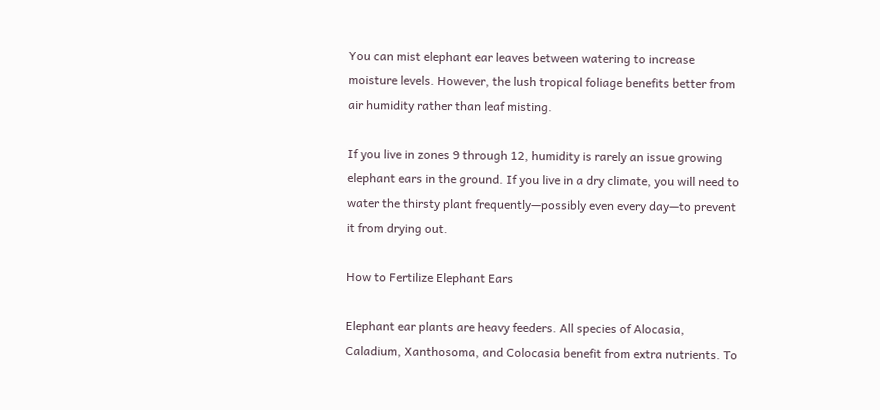You can mist elephant ear leaves between watering to increase moisture levels. However, the lush tropical foliage benefits better from air humidity rather than leaf misting.

If you live in zones 9 through 12, humidity is rarely an issue growing elephant ears in the ground. If you live in a dry climate, you will need to water the thirsty plant frequently—possibly even every day—to prevent it from drying out.

How to Fertilize Elephant Ears

Elephant ear plants are heavy feeders. All species of Alocasia, Caladium, Xanthosoma, and Colocasia benefit from extra nutrients. To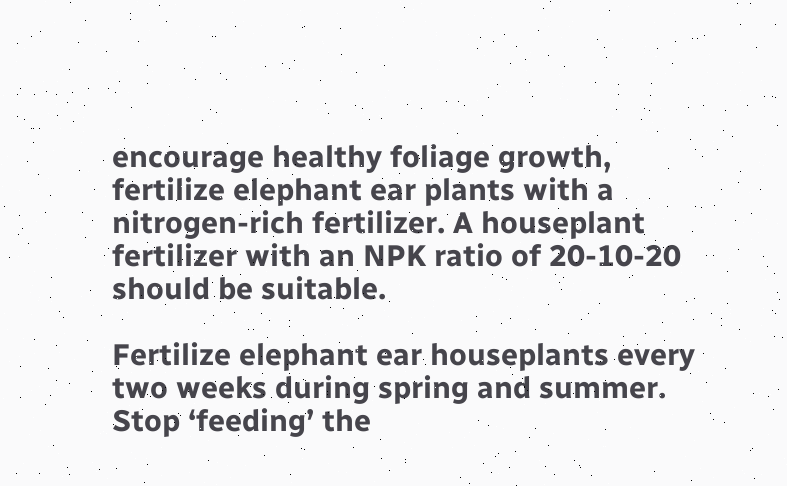encourage healthy foliage growth, fertilize elephant ear plants with a nitrogen-rich fertilizer. A houseplant fertilizer with an NPK ratio of 20-10-20 should be suitable.

Fertilize elephant ear houseplants every two weeks during spring and summer. Stop ‘feeding’ the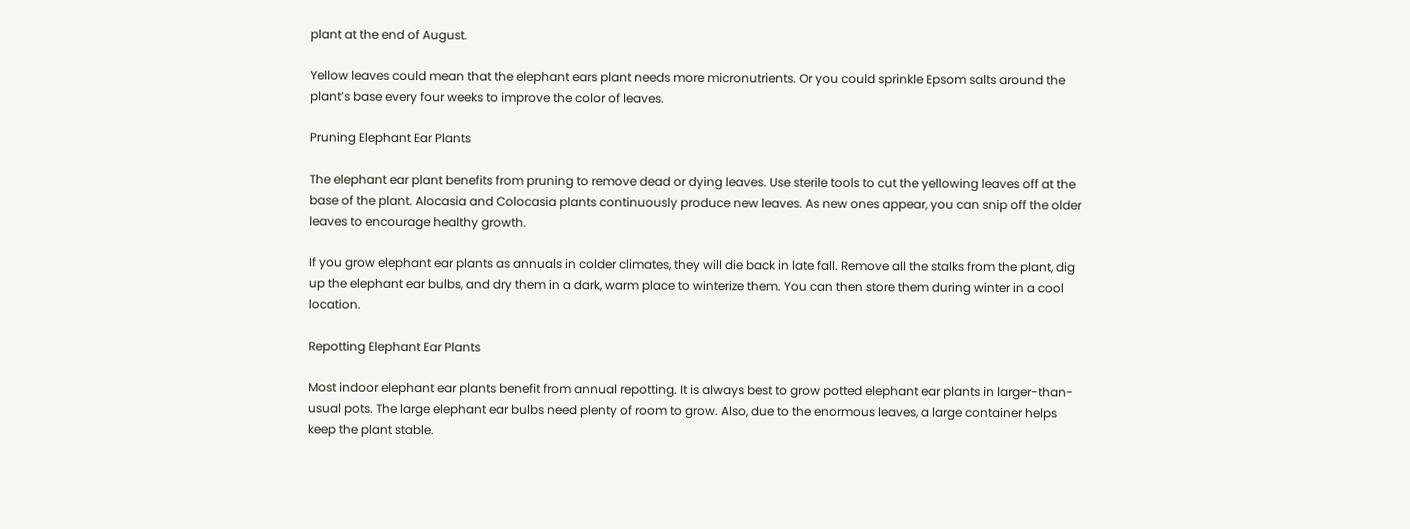plant at the end of August.

Yellow leaves could mean that the elephant ears plant needs more micronutrients. Or you could sprinkle Epsom salts around the plant’s base every four weeks to improve the color of leaves.

Pruning Elephant Ear Plants

The elephant ear plant benefits from pruning to remove dead or dying leaves. Use sterile tools to cut the yellowing leaves off at the base of the plant. Alocasia and Colocasia plants continuously produce new leaves. As new ones appear, you can snip off the older leaves to encourage healthy growth.

If you grow elephant ear plants as annuals in colder climates, they will die back in late fall. Remove all the stalks from the plant, dig up the elephant ear bulbs, and dry them in a dark, warm place to winterize them. You can then store them during winter in a cool location.

Repotting Elephant Ear Plants

Most indoor elephant ear plants benefit from annual repotting. It is always best to grow potted elephant ear plants in larger-than-usual pots. The large elephant ear bulbs need plenty of room to grow. Also, due to the enormous leaves, a large container helps keep the plant stable.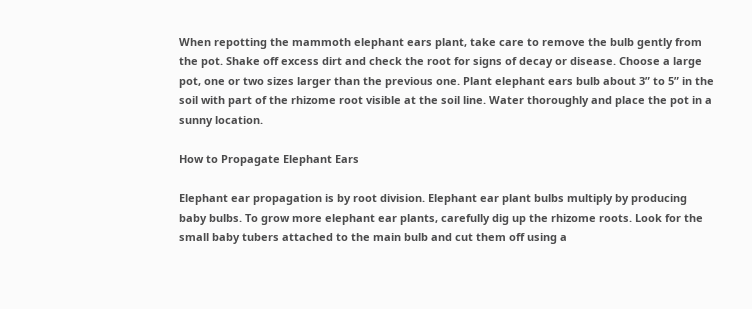When repotting the mammoth elephant ears plant, take care to remove the bulb gently from the pot. Shake off excess dirt and check the root for signs of decay or disease. Choose a large pot, one or two sizes larger than the previous one. Plant elephant ears bulb about 3” to 5” in the soil with part of the rhizome root visible at the soil line. Water thoroughly and place the pot in a sunny location.

How to Propagate Elephant Ears

Elephant ear propagation is by root division. Elephant ear plant bulbs multiply by producing baby bulbs. To grow more elephant ear plants, carefully dig up the rhizome roots. Look for the small baby tubers attached to the main bulb and cut them off using a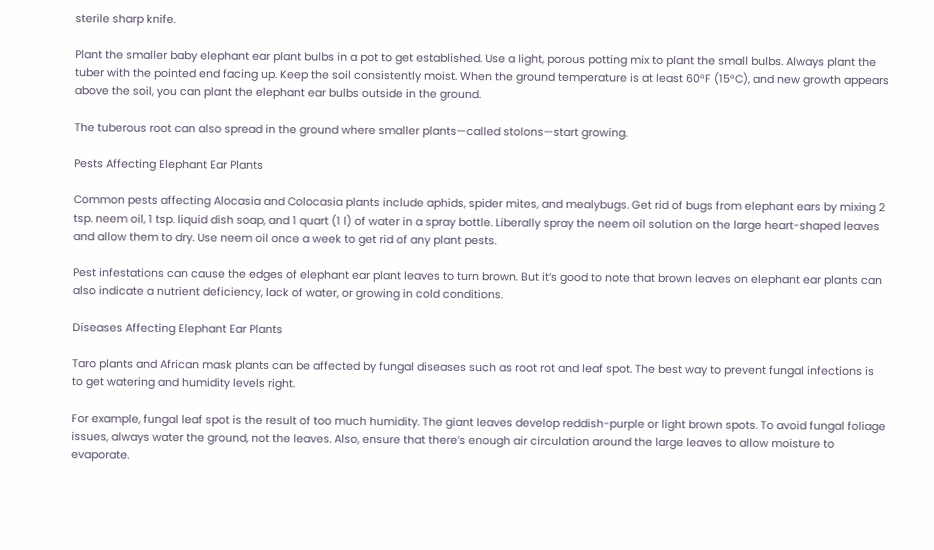sterile sharp knife.

Plant the smaller baby elephant ear plant bulbs in a pot to get established. Use a light, porous potting mix to plant the small bulbs. Always plant the tuber with the pointed end facing up. Keep the soil consistently moist. When the ground temperature is at least 60°F (15°C), and new growth appears above the soil, you can plant the elephant ear bulbs outside in the ground.

The tuberous root can also spread in the ground where smaller plants—called stolons—start growing.

Pests Affecting Elephant Ear Plants

Common pests affecting Alocasia and Colocasia plants include aphids, spider mites, and mealybugs. Get rid of bugs from elephant ears by mixing 2 tsp. neem oil, 1 tsp. liquid dish soap, and 1 quart (1 l) of water in a spray bottle. Liberally spray the neem oil solution on the large heart-shaped leaves and allow them to dry. Use neem oil once a week to get rid of any plant pests.

Pest infestations can cause the edges of elephant ear plant leaves to turn brown. But it’s good to note that brown leaves on elephant ear plants can also indicate a nutrient deficiency, lack of water, or growing in cold conditions.

Diseases Affecting Elephant Ear Plants

Taro plants and African mask plants can be affected by fungal diseases such as root rot and leaf spot. The best way to prevent fungal infections is to get watering and humidity levels right.

For example, fungal leaf spot is the result of too much humidity. The giant leaves develop reddish-purple or light brown spots. To avoid fungal foliage issues, always water the ground, not the leaves. Also, ensure that there’s enough air circulation around the large leaves to allow moisture to evaporate.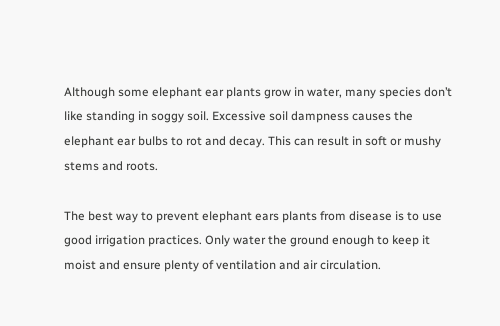Although some elephant ear plants grow in water, many species don’t like standing in soggy soil. Excessive soil dampness causes the elephant ear bulbs to rot and decay. This can result in soft or mushy stems and roots.

The best way to prevent elephant ears plants from disease is to use good irrigation practices. Only water the ground enough to keep it moist and ensure plenty of ventilation and air circulation.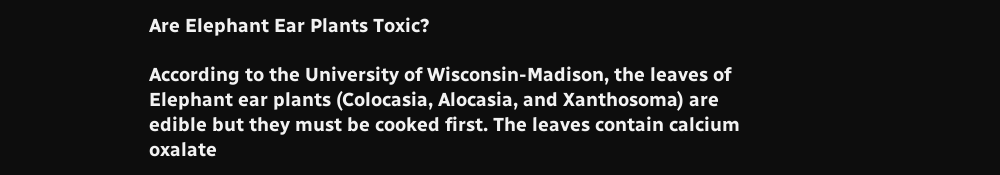Are Elephant Ear Plants Toxic?

According to the University of Wisconsin-Madison, the leaves of Elephant ear plants (Colocasia, Alocasia, and Xanthosoma) are edible but they must be cooked first. The leaves contain calcium oxalate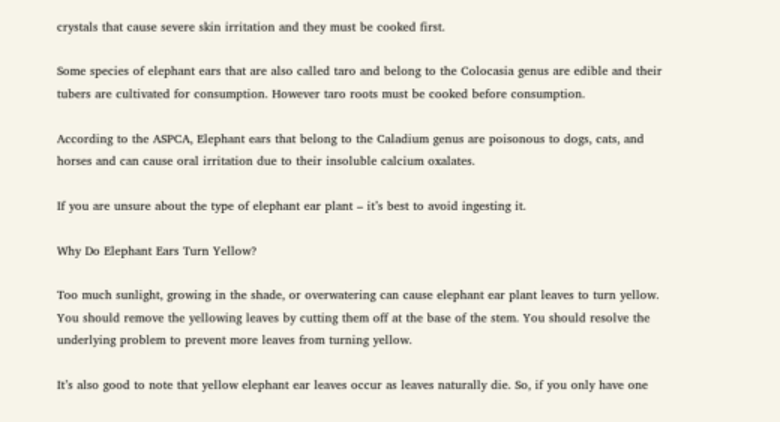crystals that cause severe skin irritation and they must be cooked first.

Some species of elephant ears that are also called taro and belong to the Colocasia genus are edible and their tubers are cultivated for consumption. However taro roots must be cooked before consumption.

According to the ASPCA, Elephant ears that belong to the Caladium genus are poisonous to dogs, cats, and horses and can cause oral irritation due to their insoluble calcium oxalates.

If you are unsure about the type of elephant ear plant – it’s best to avoid ingesting it.

Why Do Elephant Ears Turn Yellow?

Too much sunlight, growing in the shade, or overwatering can cause elephant ear plant leaves to turn yellow. You should remove the yellowing leaves by cutting them off at the base of the stem. You should resolve the underlying problem to prevent more leaves from turning yellow.

It’s also good to note that yellow elephant ear leaves occur as leaves naturally die. So, if you only have one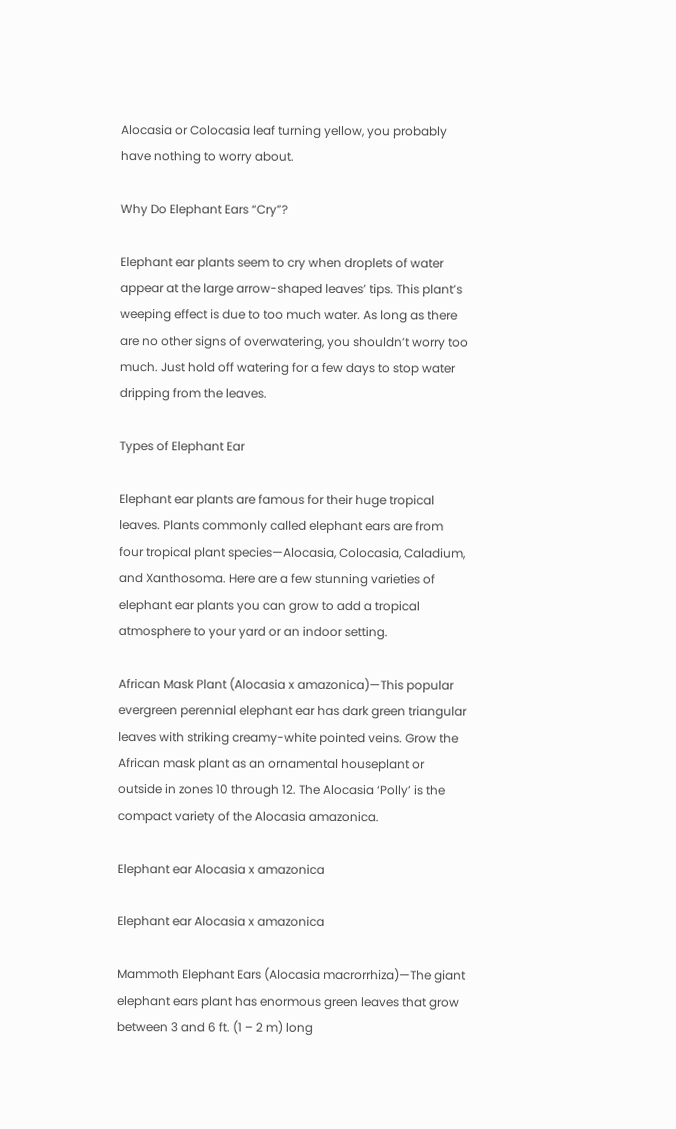Alocasia or Colocasia leaf turning yellow, you probably have nothing to worry about.

Why Do Elephant Ears “Cry”?

Elephant ear plants seem to cry when droplets of water appear at the large arrow-shaped leaves’ tips. This plant’s weeping effect is due to too much water. As long as there are no other signs of overwatering, you shouldn’t worry too much. Just hold off watering for a few days to stop water dripping from the leaves.

Types of Elephant Ear

Elephant ear plants are famous for their huge tropical leaves. Plants commonly called elephant ears are from four tropical plant species—Alocasia, Colocasia, Caladium, and Xanthosoma. Here are a few stunning varieties of elephant ear plants you can grow to add a tropical atmosphere to your yard or an indoor setting.

African Mask Plant (Alocasia x amazonica)—This popular evergreen perennial elephant ear has dark green triangular leaves with striking creamy-white pointed veins. Grow the African mask plant as an ornamental houseplant or outside in zones 10 through 12. The Alocasia ‘Polly’ is the compact variety of the Alocasia amazonica.

Elephant ear Alocasia x amazonica

Elephant ear Alocasia x amazonica

Mammoth Elephant Ears (Alocasia macrorrhiza)—The giant elephant ears plant has enormous green leaves that grow between 3 and 6 ft. (1 – 2 m) long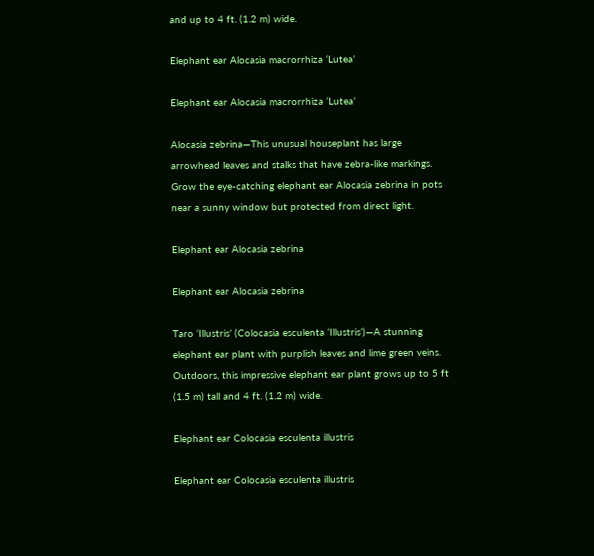and up to 4 ft. (1.2 m) wide.

Elephant ear Alocasia macrorrhiza ‘Lutea’

Elephant ear Alocasia macrorrhiza ‘Lutea’

Alocasia zebrina—This unusual houseplant has large arrowhead leaves and stalks that have zebra-like markings. Grow the eye-catching elephant ear Alocasia zebrina in pots near a sunny window but protected from direct light.

Elephant ear Alocasia zebrina

Elephant ear Alocasia zebrina

Taro ‘Illustris’ (Colocasia esculenta ‘Illustris’)—A stunning elephant ear plant with purplish leaves and lime green veins. Outdoors, this impressive elephant ear plant grows up to 5 ft (1.5 m) tall and 4 ft. (1.2 m) wide.

Elephant ear Colocasia esculenta illustris

Elephant ear Colocasia esculenta illustris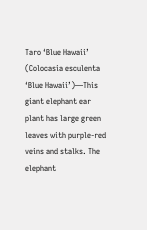Taro ‘Blue Hawaii’ (Colocasia esculenta ‘Blue Hawaii’)—This giant elephant ear plant has large green leaves with purple-red veins and stalks. The elephant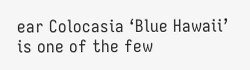ear Colocasia ‘Blue Hawaii’ is one of the few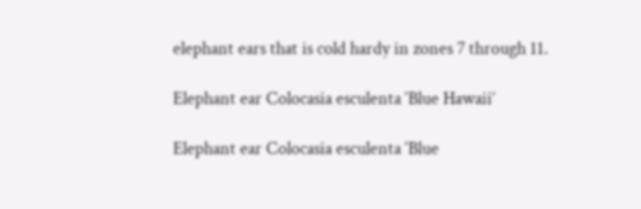elephant ears that is cold hardy in zones 7 through 11.

Elephant ear Colocasia esculenta ‘Blue Hawaii’

Elephant ear Colocasia esculenta ‘Blue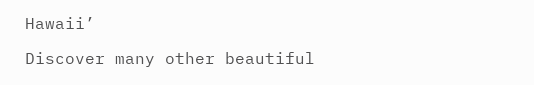Hawaii’

Discover many other beautiful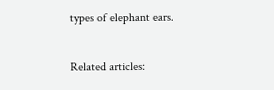types of elephant ears.

Related articles: